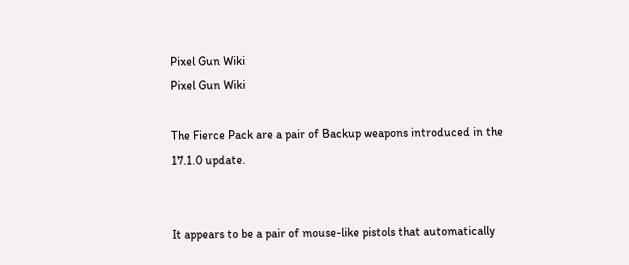Pixel Gun Wiki
Pixel Gun Wiki

The Fierce Pack are a pair of Backup weapons introduced in the 17.1.0 update.


It appears to be a pair of mouse-like pistols that automatically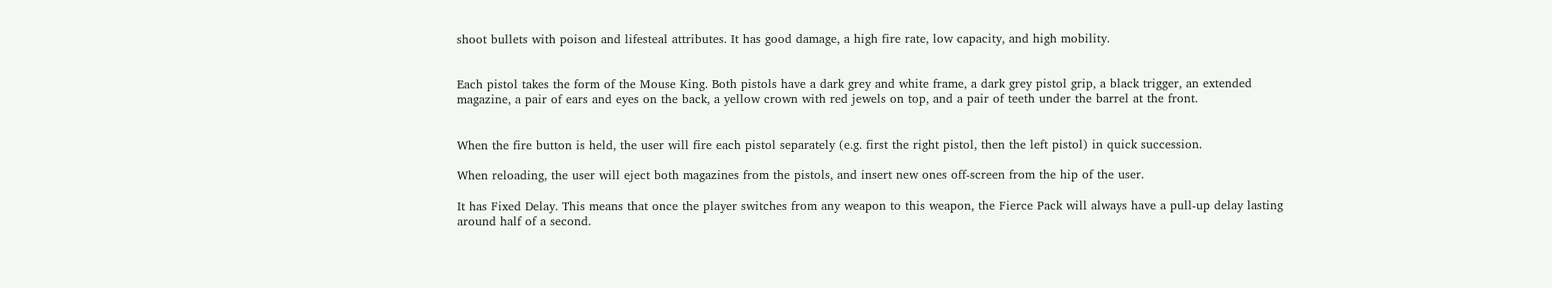shoot bullets with poison and lifesteal attributes. It has good damage, a high fire rate, low capacity, and high mobility.


Each pistol takes the form of the Mouse King. Both pistols have a dark grey and white frame, a dark grey pistol grip, a black trigger, an extended magazine, a pair of ears and eyes on the back, a yellow crown with red jewels on top, and a pair of teeth under the barrel at the front.


When the fire button is held, the user will fire each pistol separately (e.g. first the right pistol, then the left pistol) in quick succession.

When reloading, the user will eject both magazines from the pistols, and insert new ones off-screen from the hip of the user.

It has Fixed Delay. This means that once the player switches from any weapon to this weapon, the Fierce Pack will always have a pull-up delay lasting around half of a second.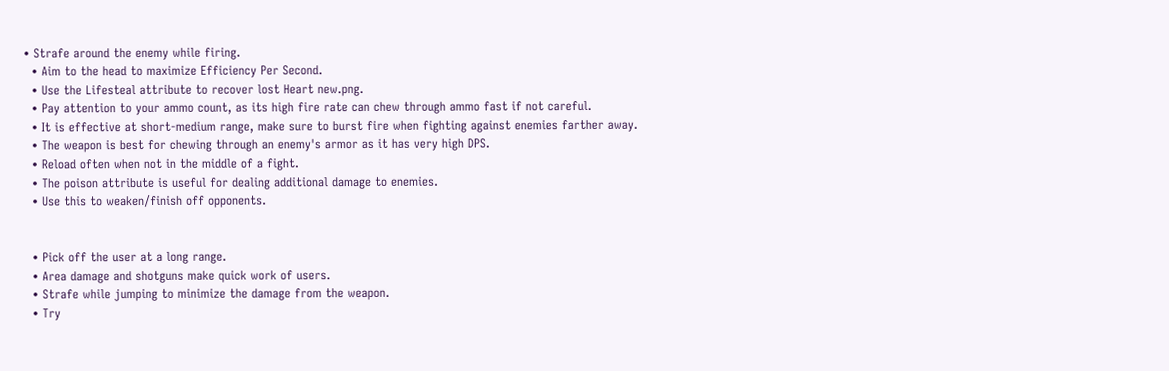• Strafe around the enemy while firing.
  • Aim to the head to maximize Efficiency Per Second.
  • Use the Lifesteal attribute to recover lost Heart new.png.
  • Pay attention to your ammo count, as its high fire rate can chew through ammo fast if not careful.
  • It is effective at short-medium range, make sure to burst fire when fighting against enemies farther away.
  • The weapon is best for chewing through an enemy's armor as it has very high DPS.
  • Reload often when not in the middle of a fight.
  • The poison attribute is useful for dealing additional damage to enemies.
  • Use this to weaken/finish off opponents.


  • Pick off the user at a long range.
  • Area damage and shotguns make quick work of users.
  • Strafe while jumping to minimize the damage from the weapon.
  • Try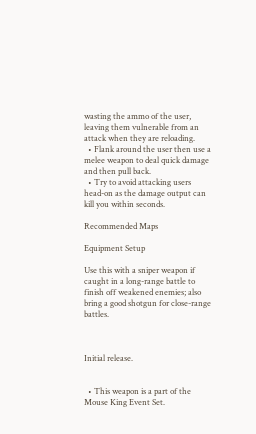wasting the ammo of the user, leaving them vulnerable from an attack when they are reloading.
  • Flank around the user then use a melee weapon to deal quick damage and then pull back.
  • Try to avoid attacking users head-on as the damage output can kill you within seconds.

Recommended Maps

Equipment Setup

Use this with a sniper weapon if caught in a long-range battle to finish off weakened enemies; also bring a good shotgun for close-range battles.



Initial release.


  • This weapon is a part of the Mouse King Event Set.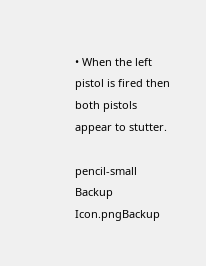• When the left pistol is fired then both pistols appear to stutter.

pencil-small Backup Icon.pngBackup